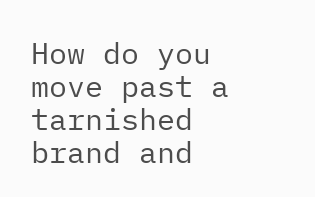How do you move past a tarnished brand and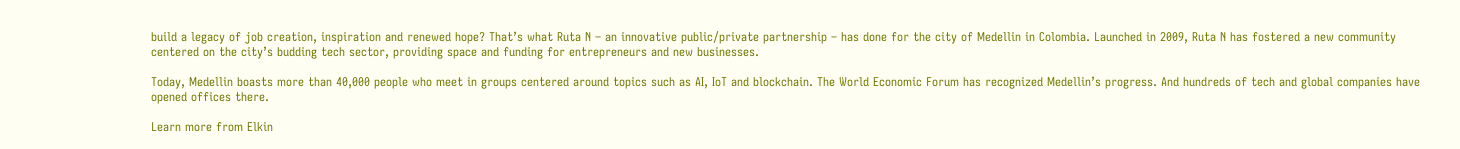build a legacy of job creation, inspiration and renewed hope? That’s what Ruta N – an innovative public/private partnership – has done for the city of Medellin in Colombia. Launched in 2009, Ruta N has fostered a new community centered on the city’s budding tech sector, providing space and funding for entrepreneurs and new businesses.

Today, Medellin boasts more than 40,000 people who meet in groups centered around topics such as AI, IoT and blockchain. The World Economic Forum has recognized Medellin’s progress. And hundreds of tech and global companies have opened offices there.

Learn more from Elkin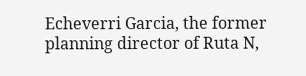Echeverri Garcia, the former planning director of Ruta N,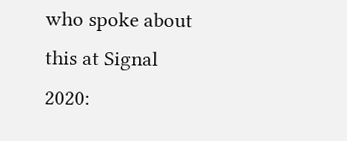who spoke about this at Signal 2020: